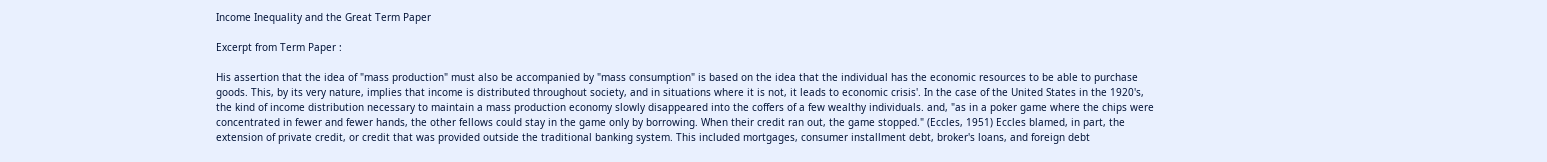Income Inequality and the Great Term Paper

Excerpt from Term Paper :

His assertion that the idea of "mass production" must also be accompanied by "mass consumption" is based on the idea that the individual has the economic resources to be able to purchase goods. This, by its very nature, implies that income is distributed throughout society, and in situations where it is not, it leads to economic crisis'. In the case of the United States in the 1920's, the kind of income distribution necessary to maintain a mass production economy slowly disappeared into the coffers of a few wealthy individuals. and, "as in a poker game where the chips were concentrated in fewer and fewer hands, the other fellows could stay in the game only by borrowing. When their credit ran out, the game stopped." (Eccles, 1951) Eccles blamed, in part, the extension of private credit, or credit that was provided outside the traditional banking system. This included mortgages, consumer installment debt, broker's loans, and foreign debt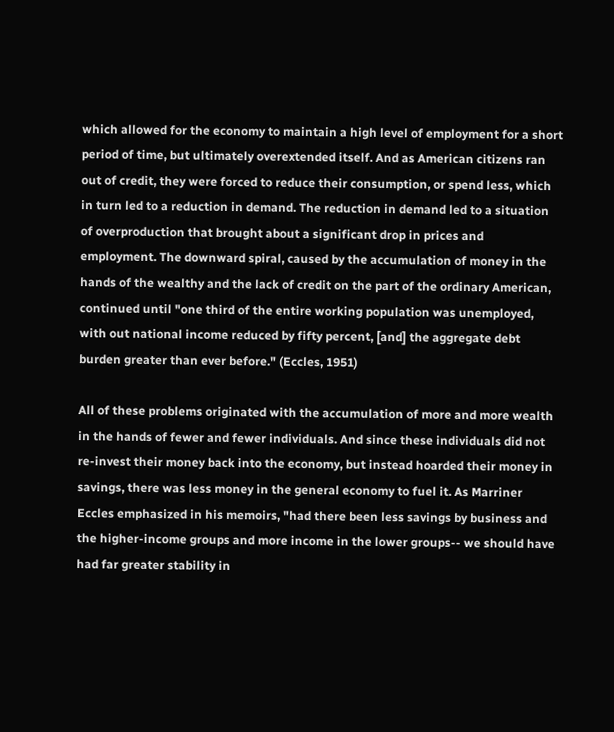which allowed for the economy to maintain a high level of employment for a short period of time, but ultimately overextended itself. And as American citizens ran out of credit, they were forced to reduce their consumption, or spend less, which in turn led to a reduction in demand. The reduction in demand led to a situation of overproduction that brought about a significant drop in prices and employment. The downward spiral, caused by the accumulation of money in the hands of the wealthy and the lack of credit on the part of the ordinary American, continued until "one third of the entire working population was unemployed, with out national income reduced by fifty percent, [and] the aggregate debt burden greater than ever before." (Eccles, 1951)

All of these problems originated with the accumulation of more and more wealth in the hands of fewer and fewer individuals. And since these individuals did not re-invest their money back into the economy, but instead hoarded their money in savings, there was less money in the general economy to fuel it. As Marriner Eccles emphasized in his memoirs, "had there been less savings by business and the higher-income groups and more income in the lower groups-- we should have had far greater stability in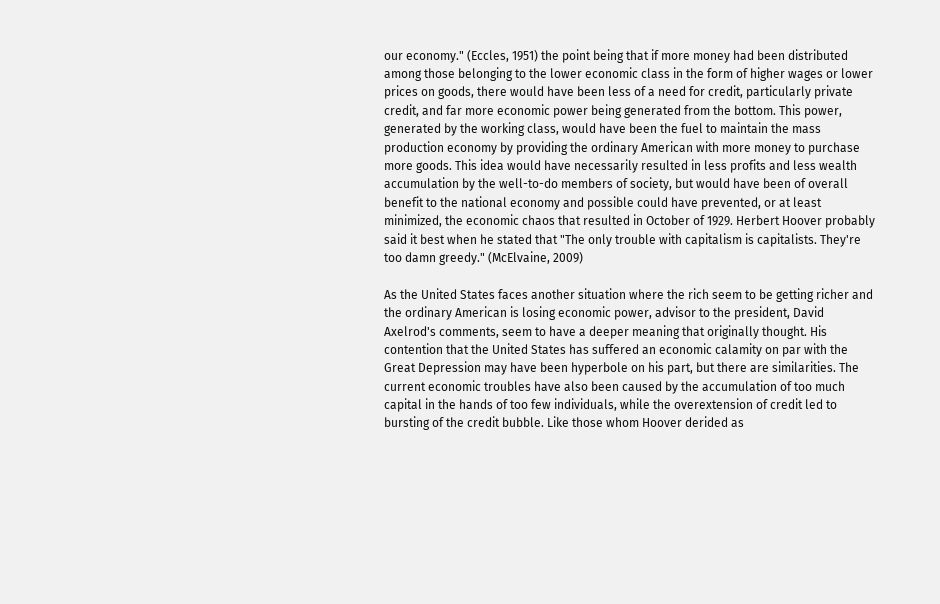our economy." (Eccles, 1951) the point being that if more money had been distributed among those belonging to the lower economic class in the form of higher wages or lower prices on goods, there would have been less of a need for credit, particularly private credit, and far more economic power being generated from the bottom. This power, generated by the working class, would have been the fuel to maintain the mass production economy by providing the ordinary American with more money to purchase more goods. This idea would have necessarily resulted in less profits and less wealth accumulation by the well-to-do members of society, but would have been of overall benefit to the national economy and possible could have prevented, or at least minimized, the economic chaos that resulted in October of 1929. Herbert Hoover probably said it best when he stated that "The only trouble with capitalism is capitalists. They're too damn greedy." (McElvaine, 2009)

As the United States faces another situation where the rich seem to be getting richer and the ordinary American is losing economic power, advisor to the president, David Axelrod's comments, seem to have a deeper meaning that originally thought. His contention that the United States has suffered an economic calamity on par with the Great Depression may have been hyperbole on his part, but there are similarities. The current economic troubles have also been caused by the accumulation of too much capital in the hands of too few individuals, while the overextension of credit led to bursting of the credit bubble. Like those whom Hoover derided as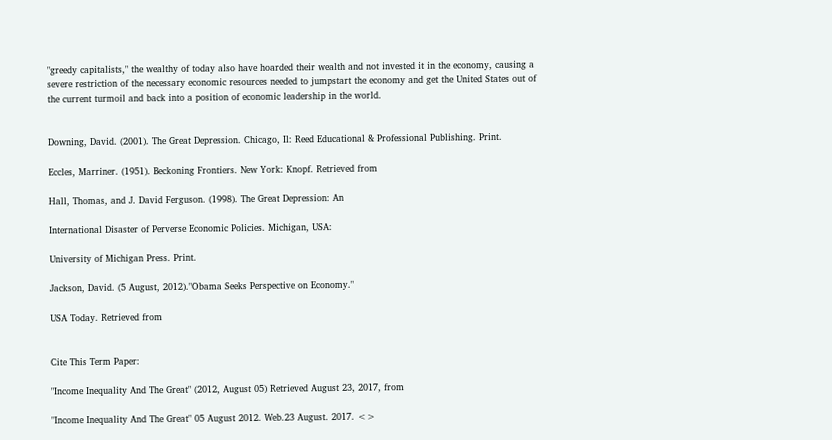"greedy capitalists," the wealthy of today also have hoarded their wealth and not invested it in the economy, causing a severe restriction of the necessary economic resources needed to jumpstart the economy and get the United States out of the current turmoil and back into a position of economic leadership in the world.


Downing, David. (2001). The Great Depression. Chicago, Il: Reed Educational & Professional Publishing. Print.

Eccles, Marriner. (1951). Beckoning Frontiers. New York: Knopf. Retrieved from

Hall, Thomas, and J. David Ferguson. (1998). The Great Depression: An

International Disaster of Perverse Economic Policies. Michigan, USA:

University of Michigan Press. Print.

Jackson, David. (5 August, 2012)."Obama Seeks Perspective on Economy."

USA Today. Retrieved from


Cite This Term Paper:

"Income Inequality And The Great" (2012, August 05) Retrieved August 23, 2017, from

"Income Inequality And The Great" 05 August 2012. Web.23 August. 2017. <>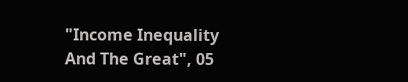"Income Inequality And The Great", 05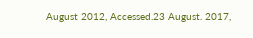August 2012, Accessed.23 August. 2017,